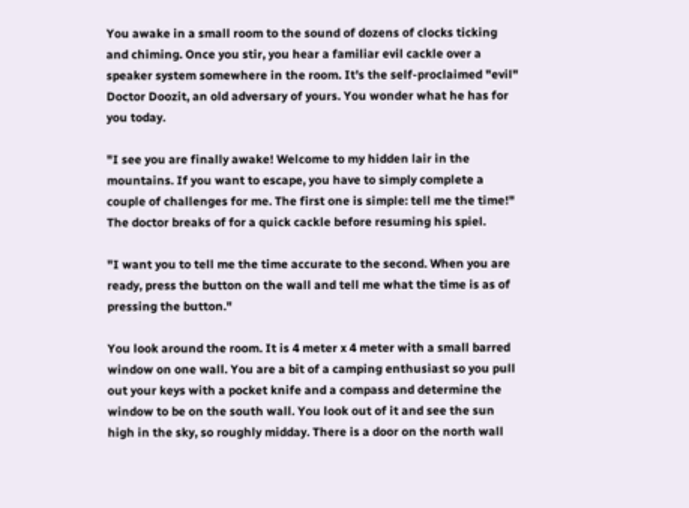You awake in a small room to the sound of dozens of clocks ticking and chiming. Once you stir, you hear a familiar evil cackle over a speaker system somewhere in the room. It's the self-proclaimed "evil" Doctor Doozit, an old adversary of yours. You wonder what he has for you today.

"I see you are finally awake! Welcome to my hidden lair in the mountains. If you want to escape, you have to simply complete a couple of challenges for me. The first one is simple: tell me the time!" The doctor breaks of for a quick cackle before resuming his spiel.

"I want you to tell me the time accurate to the second. When you are ready, press the button on the wall and tell me what the time is as of pressing the button."

You look around the room. It is 4 meter x 4 meter with a small barred window on one wall. You are a bit of a camping enthusiast so you pull out your keys with a pocket knife and a compass and determine the window to be on the south wall. You look out of it and see the sun high in the sky, so roughly midday. There is a door on the north wall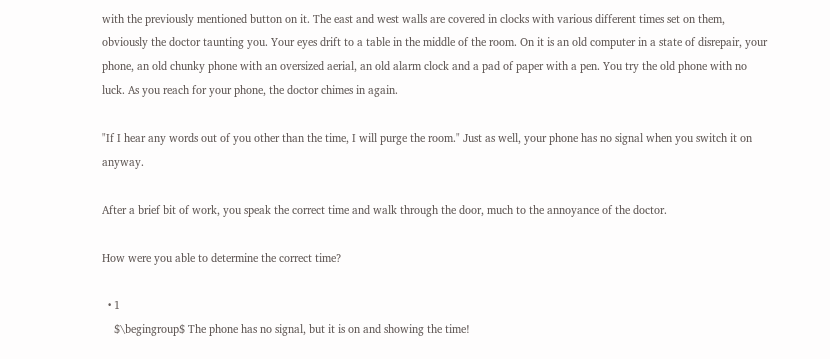with the previously mentioned button on it. The east and west walls are covered in clocks with various different times set on them, obviously the doctor taunting you. Your eyes drift to a table in the middle of the room. On it is an old computer in a state of disrepair, your phone, an old chunky phone with an oversized aerial, an old alarm clock and a pad of paper with a pen. You try the old phone with no luck. As you reach for your phone, the doctor chimes in again.

"If I hear any words out of you other than the time, I will purge the room." Just as well, your phone has no signal when you switch it on anyway.

After a brief bit of work, you speak the correct time and walk through the door, much to the annoyance of the doctor.

How were you able to determine the correct time?

  • 1
    $\begingroup$ The phone has no signal, but it is on and showing the time!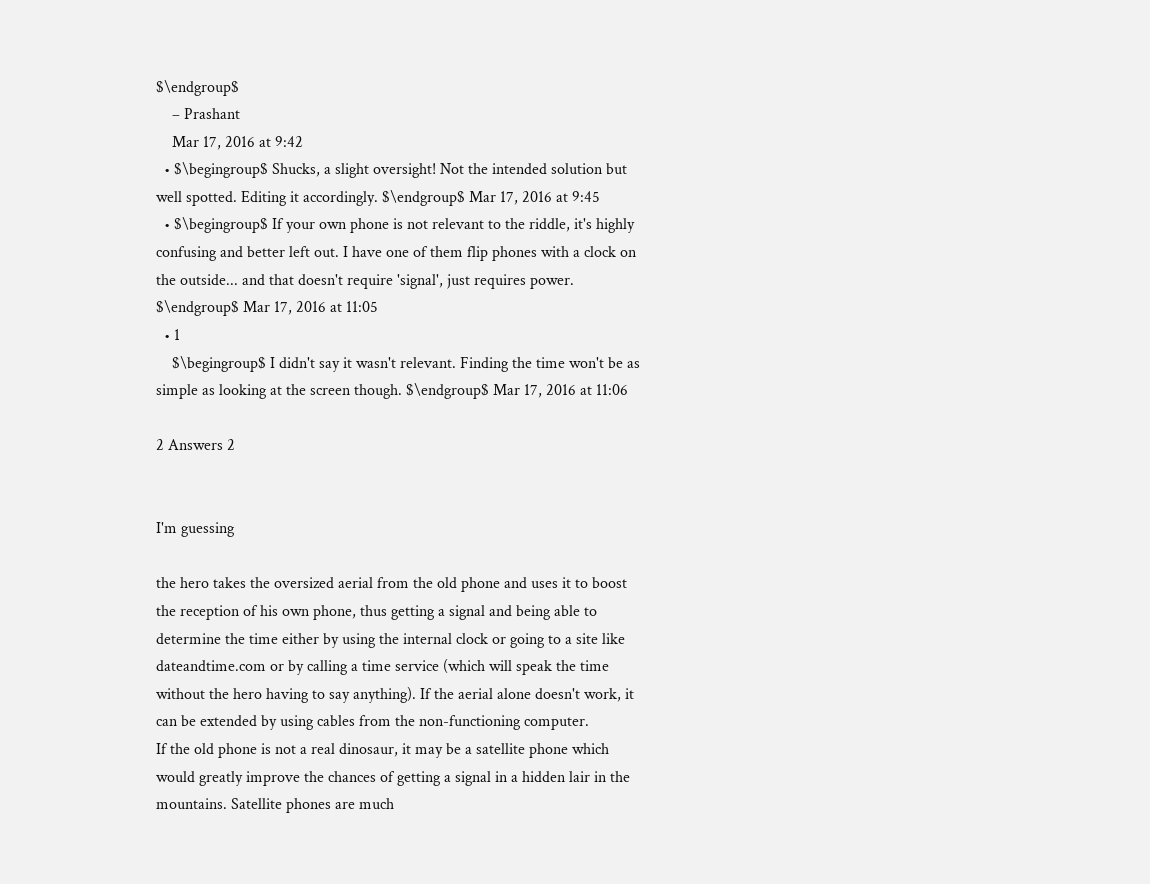$\endgroup$
    – Prashant
    Mar 17, 2016 at 9:42
  • $\begingroup$ Shucks, a slight oversight! Not the intended solution but well spotted. Editing it accordingly. $\endgroup$ Mar 17, 2016 at 9:45
  • $\begingroup$ If your own phone is not relevant to the riddle, it's highly confusing and better left out. I have one of them flip phones with a clock on the outside... and that doesn't require 'signal', just requires power. $\endgroup$ Mar 17, 2016 at 11:05
  • 1
    $\begingroup$ I didn't say it wasn't relevant. Finding the time won't be as simple as looking at the screen though. $\endgroup$ Mar 17, 2016 at 11:06

2 Answers 2


I'm guessing

the hero takes the oversized aerial from the old phone and uses it to boost the reception of his own phone, thus getting a signal and being able to determine the time either by using the internal clock or going to a site like dateandtime.com or by calling a time service (which will speak the time without the hero having to say anything). If the aerial alone doesn't work, it can be extended by using cables from the non-functioning computer.
If the old phone is not a real dinosaur, it may be a satellite phone which would greatly improve the chances of getting a signal in a hidden lair in the mountains. Satellite phones are much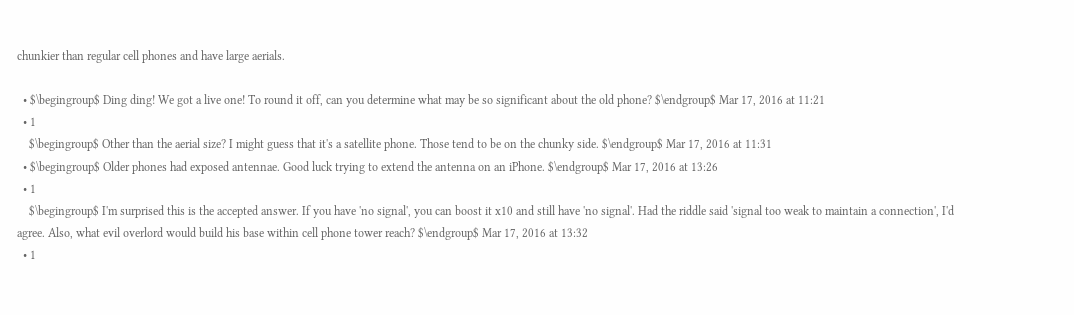chunkier than regular cell phones and have large aerials.

  • $\begingroup$ Ding ding! We got a live one! To round it off, can you determine what may be so significant about the old phone? $\endgroup$ Mar 17, 2016 at 11:21
  • 1
    $\begingroup$ Other than the aerial size? I might guess that it's a satellite phone. Those tend to be on the chunky side. $\endgroup$ Mar 17, 2016 at 11:31
  • $\begingroup$ Older phones had exposed antennae. Good luck trying to extend the antenna on an iPhone. $\endgroup$ Mar 17, 2016 at 13:26
  • 1
    $\begingroup$ I'm surprised this is the accepted answer. If you have 'no signal', you can boost it x10 and still have 'no signal'. Had the riddle said 'signal too weak to maintain a connection', I'd agree. Also, what evil overlord would build his base within cell phone tower reach? $\endgroup$ Mar 17, 2016 at 13:32
  • 1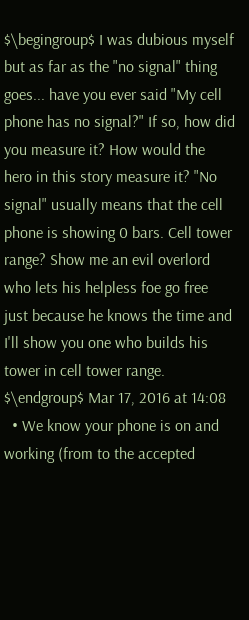$\begingroup$ I was dubious myself but as far as the "no signal" thing goes... have you ever said "My cell phone has no signal?" If so, how did you measure it? How would the hero in this story measure it? "No signal" usually means that the cell phone is showing 0 bars. Cell tower range? Show me an evil overlord who lets his helpless foe go free just because he knows the time and I'll show you one who builds his tower in cell tower range. $\endgroup$ Mar 17, 2016 at 14:08
  • We know your phone is on and working (from to the accepted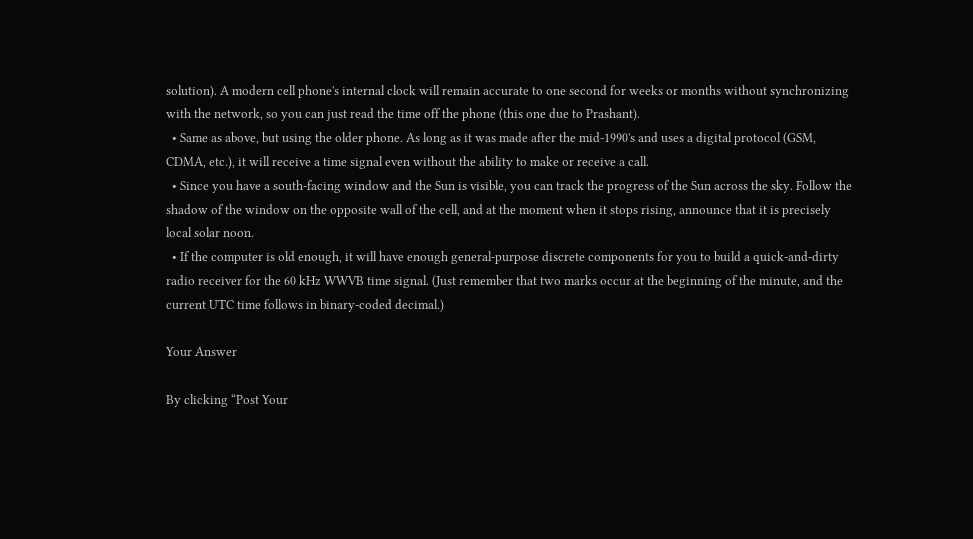solution). A modern cell phone's internal clock will remain accurate to one second for weeks or months without synchronizing with the network, so you can just read the time off the phone (this one due to Prashant).
  • Same as above, but using the older phone. As long as it was made after the mid-1990's and uses a digital protocol (GSM, CDMA, etc.), it will receive a time signal even without the ability to make or receive a call.
  • Since you have a south-facing window and the Sun is visible, you can track the progress of the Sun across the sky. Follow the shadow of the window on the opposite wall of the cell, and at the moment when it stops rising, announce that it is precisely local solar noon.
  • If the computer is old enough, it will have enough general-purpose discrete components for you to build a quick-and-dirty radio receiver for the 60 kHz WWVB time signal. (Just remember that two marks occur at the beginning of the minute, and the current UTC time follows in binary-coded decimal.)

Your Answer

By clicking “Post Your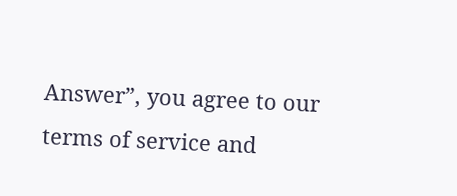Answer”, you agree to our terms of service and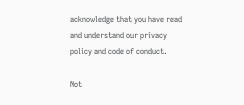acknowledge that you have read and understand our privacy policy and code of conduct.

Not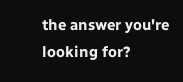the answer you're looking for?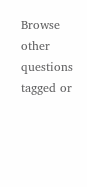Browse other questions tagged or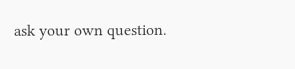ask your own question.